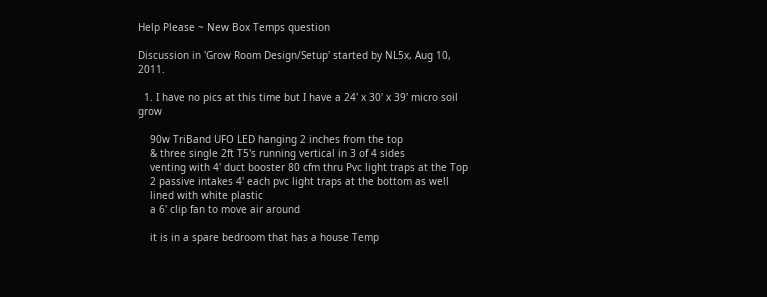Help Please ~ New Box Temps question

Discussion in 'Grow Room Design/Setup' started by NL5x, Aug 10, 2011.

  1. I have no pics at this time but I have a 24' x 30' x 39' micro soil grow

    90w TriBand UFO LED hanging 2 inches from the top
    & three single 2ft T5's running vertical in 3 of 4 sides
    venting with 4' duct booster 80 cfm thru Pvc light traps at the Top
    2 passive intakes 4' each pvc light traps at the bottom as well
    lined with white plastic
    a 6' clip fan to move air around

    it is in a spare bedroom that has a house Temp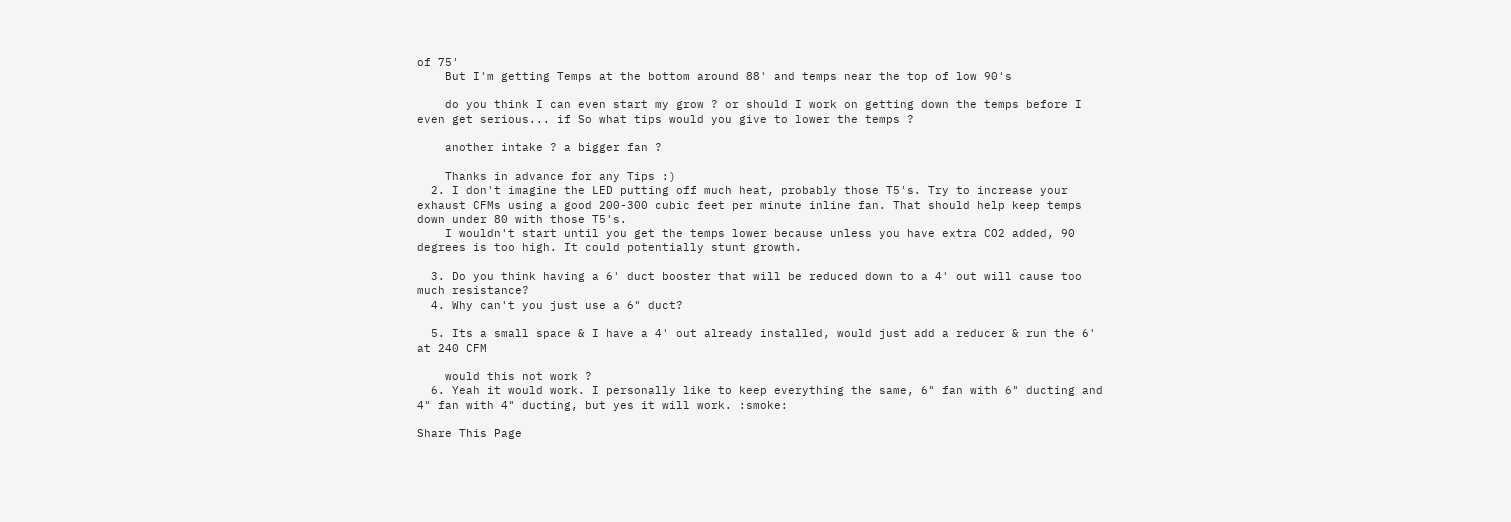of 75'
    But I'm getting Temps at the bottom around 88' and temps near the top of low 90's

    do you think I can even start my grow ? or should I work on getting down the temps before I even get serious... if So what tips would you give to lower the temps ?

    another intake ? a bigger fan ?

    Thanks in advance for any Tips :)
  2. I don't imagine the LED putting off much heat, probably those T5's. Try to increase your exhaust CFMs using a good 200-300 cubic feet per minute inline fan. That should help keep temps down under 80 with those T5's.
    I wouldn't start until you get the temps lower because unless you have extra CO2 added, 90 degrees is too high. It could potentially stunt growth.

  3. Do you think having a 6' duct booster that will be reduced down to a 4' out will cause too much resistance?
  4. Why can't you just use a 6" duct?

  5. Its a small space & I have a 4' out already installed, would just add a reducer & run the 6' at 240 CFM

    would this not work ?
  6. Yeah it would work. I personally like to keep everything the same, 6" fan with 6" ducting and 4" fan with 4" ducting, but yes it will work. :smoke:

Share This Page